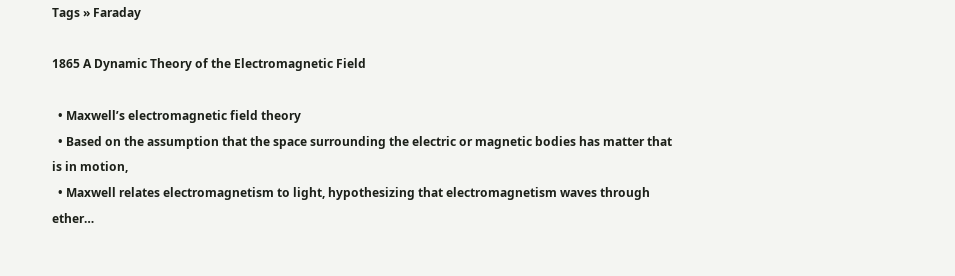Tags » Faraday

1865 A Dynamic Theory of the Electromagnetic Field

  • Maxwell’s electromagnetic field theory
  • Based on the assumption that the space surrounding the electric or magnetic bodies has matter that is in motion,
  • Maxwell relates electromagnetism to light, hypothesizing that electromagnetism waves through ether…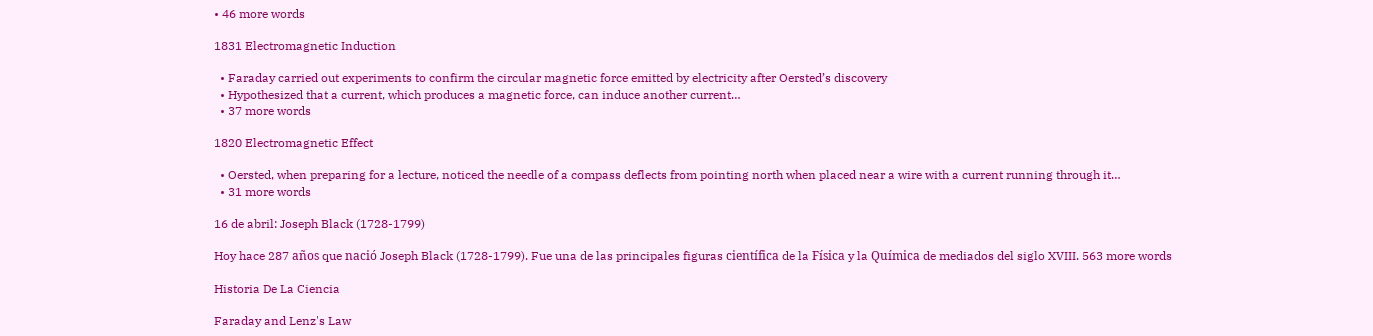• 46 more words

1831 Electromagnetic Induction

  • Faraday carried out experiments to confirm the circular magnetic force emitted by electricity after Oersted’s discovery
  • Hypothesized that a current, which produces a magnetic force, can induce another current…
  • 37 more words

1820 Electromagnetic Effect

  • Oersted, when preparing for a lecture, noticed the needle of a compass deflects from pointing north when placed near a wire with a current running through it…
  • 31 more words

16 de abril: Joseph Black (1728-1799)

Hoy hace 287 años que nació Joseph Black (1728-1799). Fue una de las principales figuras científica de la Física y la Química de mediados del siglo XVIII. 563 more words

Historia De La Ciencia

Faraday and Lenz's Law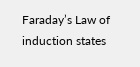Faraday’s Law of induction states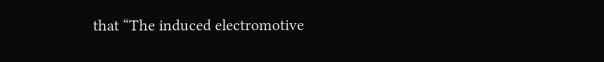that “The induced electromotive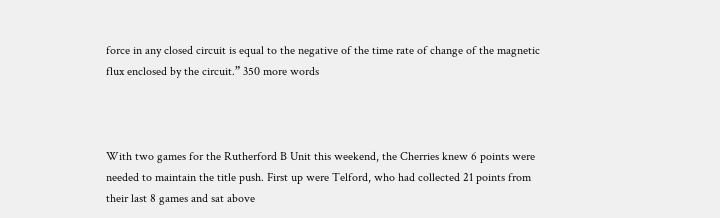force in any closed circuit is equal to the negative of the time rate of change of the magnetic flux enclosed by the circuit.” 350 more words



With two games for the Rutherford B Unit this weekend, the Cherries knew 6 points were needed to maintain the title push. First up were Telford, who had collected 21 points from their last 8 games and sat above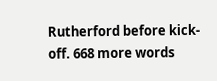Rutherford before kick-off. 668 more words